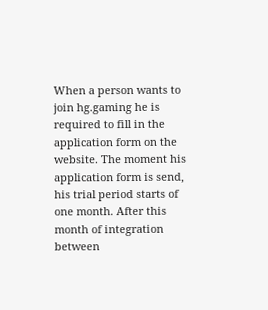When a person wants to join hg.gaming he is required to fill in the application form on the website. The moment his application form is send, his trial period starts of one month. After this month of integration between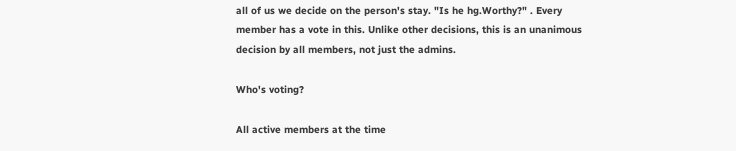all of us we decide on the person's stay. "Is he hg.Worthy?" . Every member has a vote in this. Unlike other decisions, this is an unanimous decision by all members, not just the admins.

Who's voting?

All active members at the time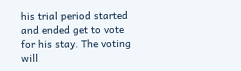his trial period started and ended get to vote for his stay. The voting will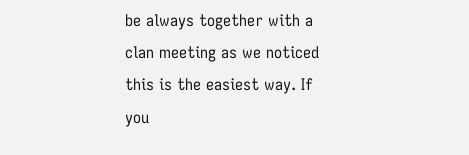be always together with a clan meeting as we noticed this is the easiest way. If you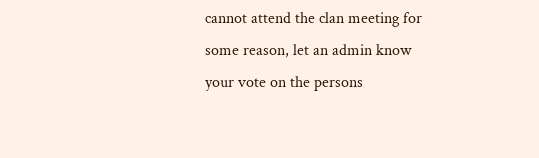cannot attend the clan meeting for some reason, let an admin know your vote on the persons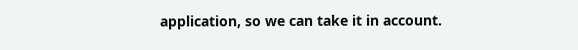application, so we can take it in account.